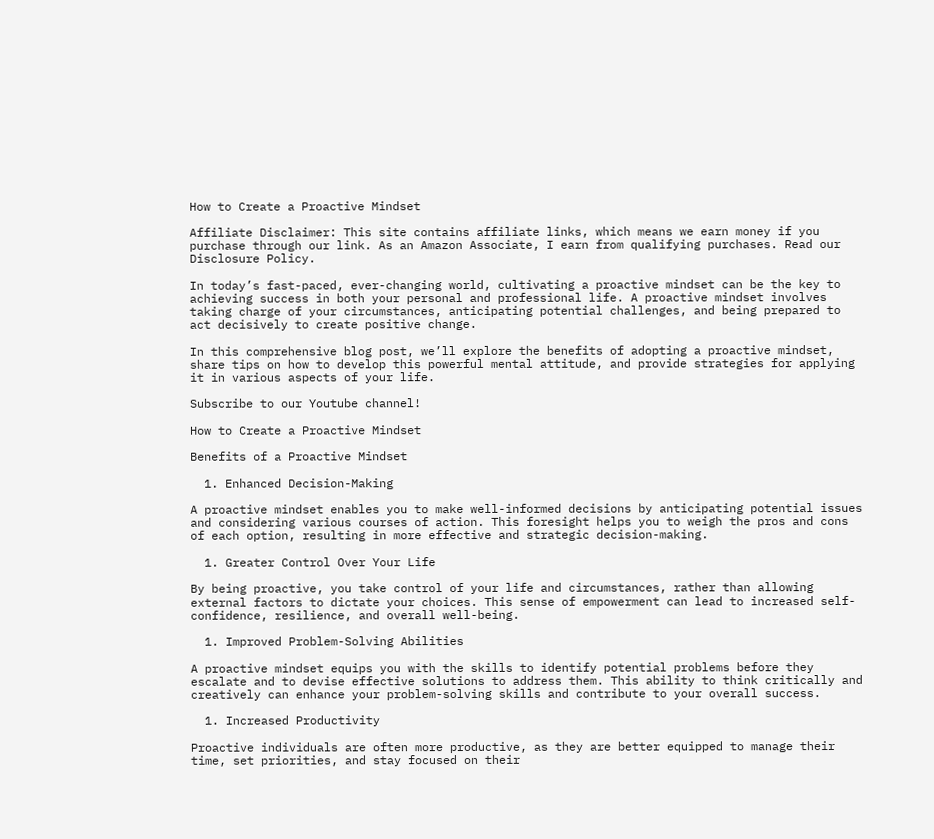How to Create a Proactive Mindset

Affiliate Disclaimer: This site contains affiliate links, which means we earn money if you purchase through our link. As an Amazon Associate, I earn from qualifying purchases. Read our Disclosure Policy.

In today’s fast-paced, ever-changing world, cultivating a proactive mindset can be the key to achieving success in both your personal and professional life. A proactive mindset involves taking charge of your circumstances, anticipating potential challenges, and being prepared to act decisively to create positive change.

In this comprehensive blog post, we’ll explore the benefits of adopting a proactive mindset, share tips on how to develop this powerful mental attitude, and provide strategies for applying it in various aspects of your life.

Subscribe to our Youtube channel!

How to Create a Proactive Mindset

Benefits of a Proactive Mindset

  1. Enhanced Decision-Making

A proactive mindset enables you to make well-informed decisions by anticipating potential issues and considering various courses of action. This foresight helps you to weigh the pros and cons of each option, resulting in more effective and strategic decision-making.

  1. Greater Control Over Your Life

By being proactive, you take control of your life and circumstances, rather than allowing external factors to dictate your choices. This sense of empowerment can lead to increased self-confidence, resilience, and overall well-being.

  1. Improved Problem-Solving Abilities

A proactive mindset equips you with the skills to identify potential problems before they escalate and to devise effective solutions to address them. This ability to think critically and creatively can enhance your problem-solving skills and contribute to your overall success.

  1. Increased Productivity

Proactive individuals are often more productive, as they are better equipped to manage their time, set priorities, and stay focused on their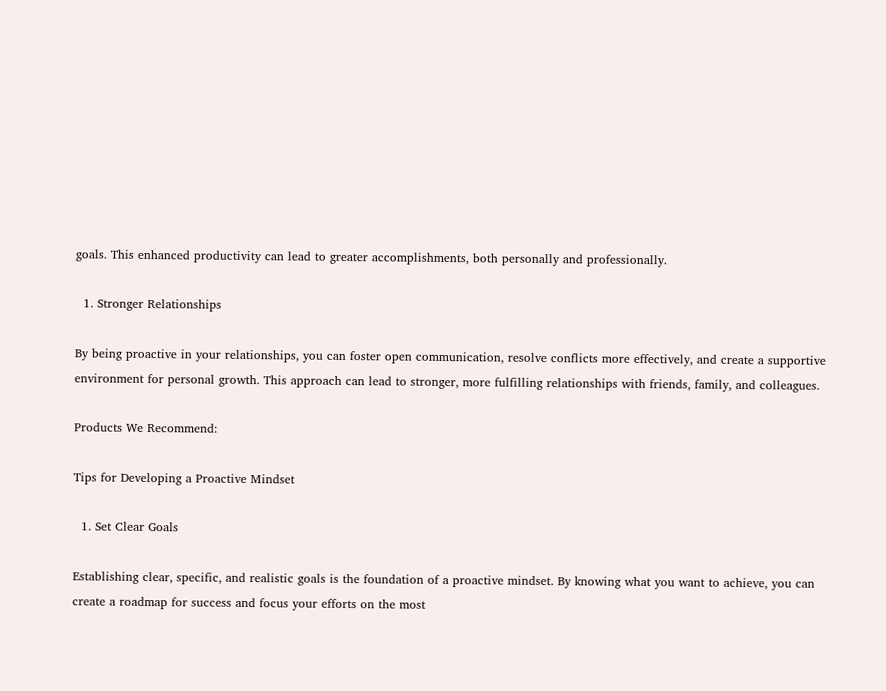goals. This enhanced productivity can lead to greater accomplishments, both personally and professionally.

  1. Stronger Relationships

By being proactive in your relationships, you can foster open communication, resolve conflicts more effectively, and create a supportive environment for personal growth. This approach can lead to stronger, more fulfilling relationships with friends, family, and colleagues.

Products We Recommend:

Tips for Developing a Proactive Mindset

  1. Set Clear Goals

Establishing clear, specific, and realistic goals is the foundation of a proactive mindset. By knowing what you want to achieve, you can create a roadmap for success and focus your efforts on the most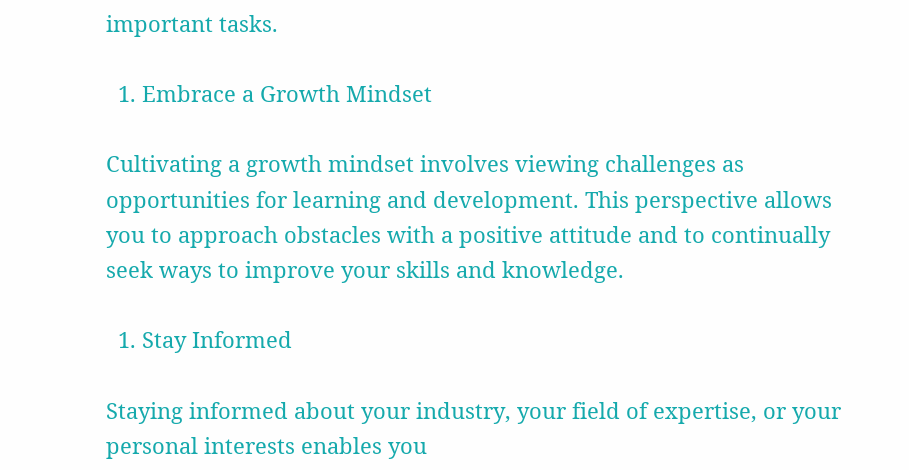important tasks.

  1. Embrace a Growth Mindset

Cultivating a growth mindset involves viewing challenges as opportunities for learning and development. This perspective allows you to approach obstacles with a positive attitude and to continually seek ways to improve your skills and knowledge.

  1. Stay Informed

Staying informed about your industry, your field of expertise, or your personal interests enables you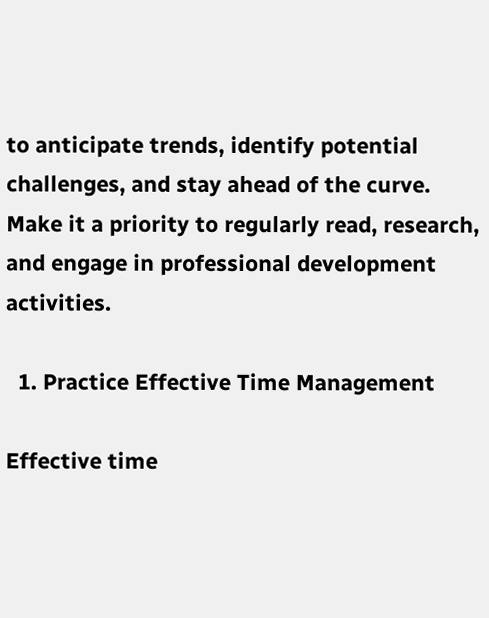to anticipate trends, identify potential challenges, and stay ahead of the curve. Make it a priority to regularly read, research, and engage in professional development activities.

  1. Practice Effective Time Management

Effective time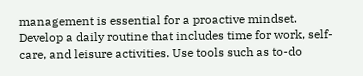management is essential for a proactive mindset. Develop a daily routine that includes time for work, self-care, and leisure activities. Use tools such as to-do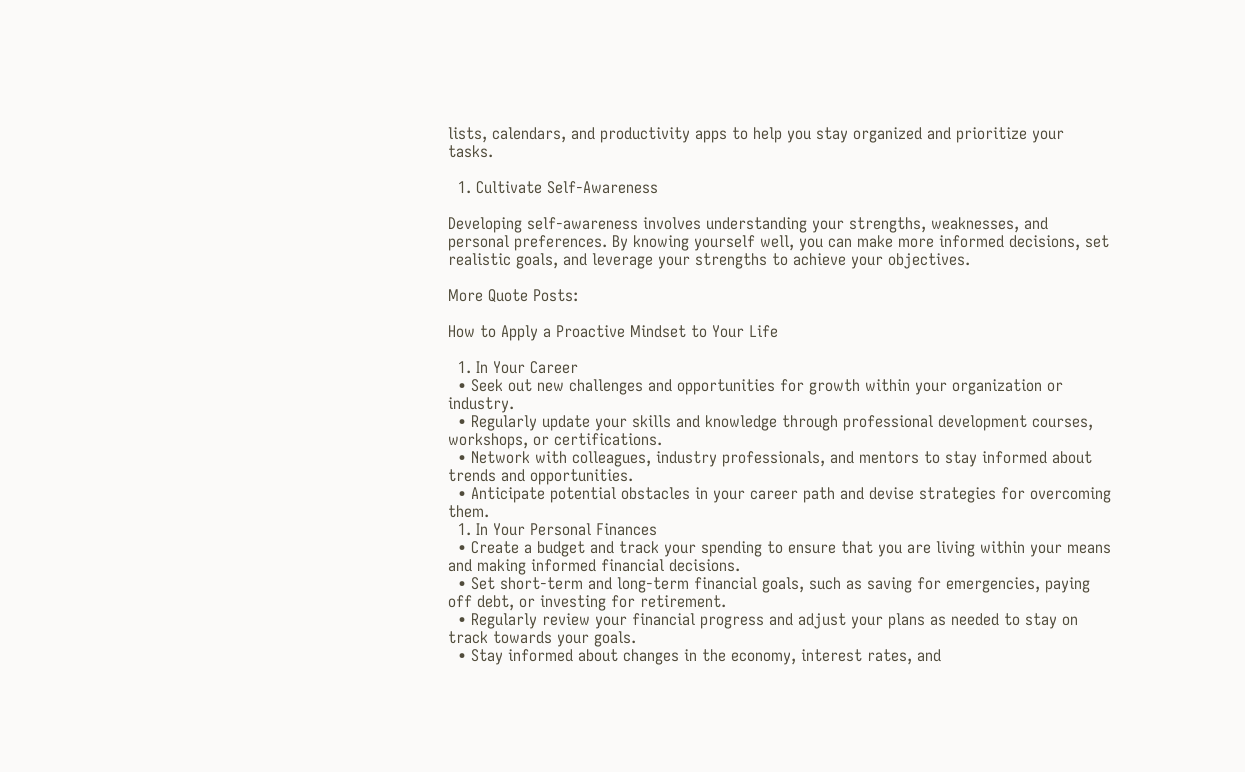lists, calendars, and productivity apps to help you stay organized and prioritize your tasks.

  1. Cultivate Self-Awareness

Developing self-awareness involves understanding your strengths, weaknesses, and personal preferences. By knowing yourself well, you can make more informed decisions, set realistic goals, and leverage your strengths to achieve your objectives.

More Quote Posts:

How to Apply a Proactive Mindset to Your Life

  1. In Your Career
  • Seek out new challenges and opportunities for growth within your organization or industry.
  • Regularly update your skills and knowledge through professional development courses, workshops, or certifications.
  • Network with colleagues, industry professionals, and mentors to stay informed about trends and opportunities.
  • Anticipate potential obstacles in your career path and devise strategies for overcoming them.
  1. In Your Personal Finances
  • Create a budget and track your spending to ensure that you are living within your means and making informed financial decisions.
  • Set short-term and long-term financial goals, such as saving for emergencies, paying off debt, or investing for retirement.
  • Regularly review your financial progress and adjust your plans as needed to stay on track towards your goals.
  • Stay informed about changes in the economy, interest rates, and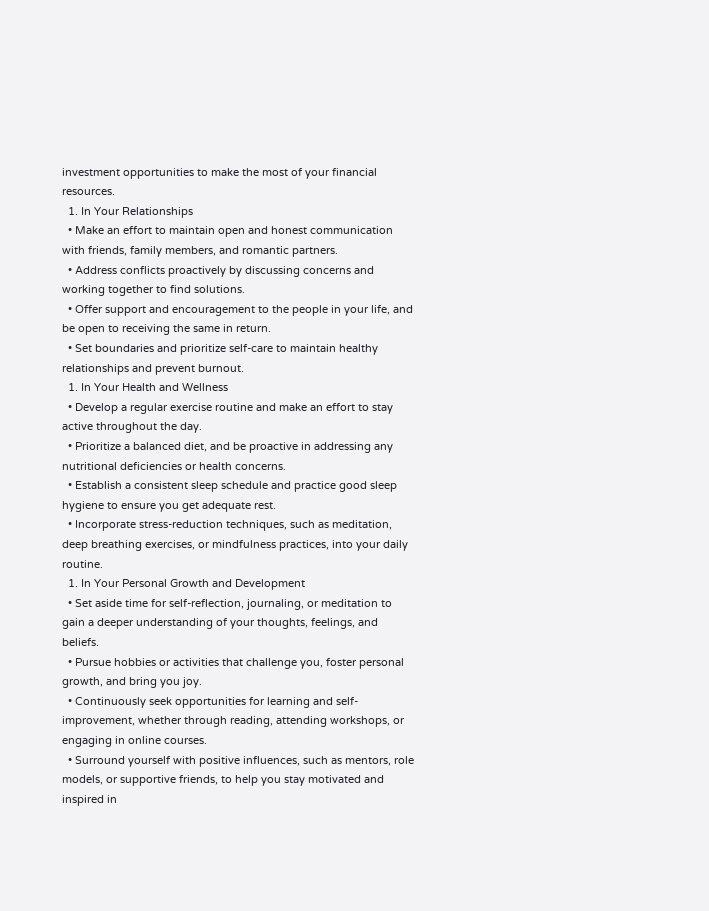investment opportunities to make the most of your financial resources.
  1. In Your Relationships
  • Make an effort to maintain open and honest communication with friends, family members, and romantic partners.
  • Address conflicts proactively by discussing concerns and working together to find solutions.
  • Offer support and encouragement to the people in your life, and be open to receiving the same in return.
  • Set boundaries and prioritize self-care to maintain healthy relationships and prevent burnout.
  1. In Your Health and Wellness
  • Develop a regular exercise routine and make an effort to stay active throughout the day.
  • Prioritize a balanced diet, and be proactive in addressing any nutritional deficiencies or health concerns.
  • Establish a consistent sleep schedule and practice good sleep hygiene to ensure you get adequate rest.
  • Incorporate stress-reduction techniques, such as meditation, deep breathing exercises, or mindfulness practices, into your daily routine.
  1. In Your Personal Growth and Development
  • Set aside time for self-reflection, journaling, or meditation to gain a deeper understanding of your thoughts, feelings, and beliefs.
  • Pursue hobbies or activities that challenge you, foster personal growth, and bring you joy.
  • Continuously seek opportunities for learning and self-improvement, whether through reading, attending workshops, or engaging in online courses.
  • Surround yourself with positive influences, such as mentors, role models, or supportive friends, to help you stay motivated and inspired in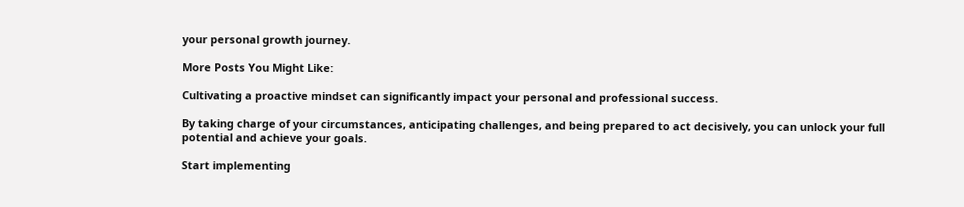your personal growth journey.

More Posts You Might Like:

Cultivating a proactive mindset can significantly impact your personal and professional success.

By taking charge of your circumstances, anticipating challenges, and being prepared to act decisively, you can unlock your full potential and achieve your goals.

Start implementing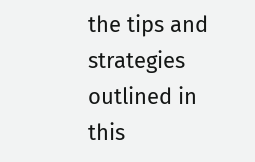the tips and strategies outlined in this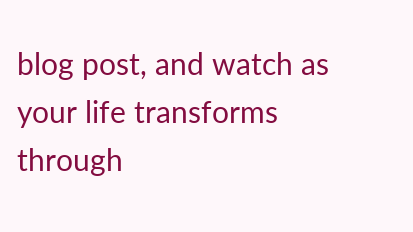blog post, and watch as your life transforms through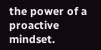the power of a proactive mindset.